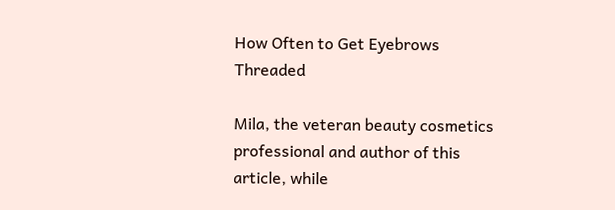How Often to Get Eyebrows Threaded

Mila, the veteran beauty cosmetics professional and author of this article, while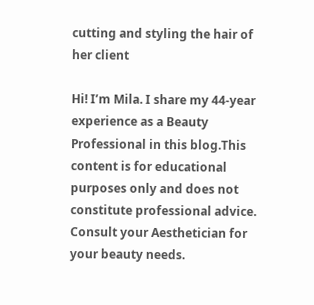cutting and styling the hair of her client

Hi! I’m Mila. I share my 44-year experience as a Beauty Professional in this blog.This content is for educational purposes only and does not constitute professional advice. Consult your Aesthetician for your beauty needs.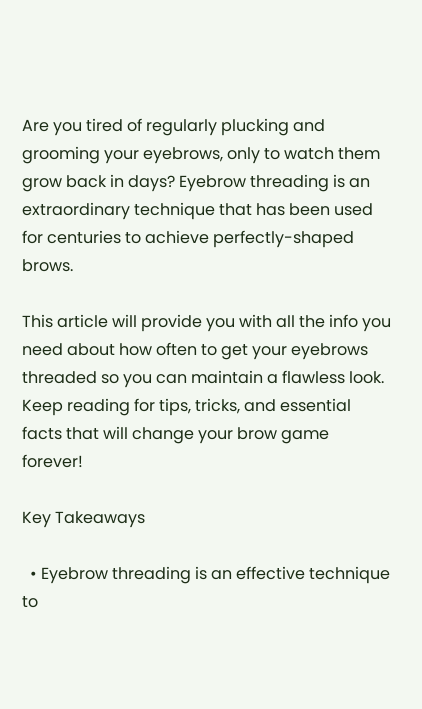Are you tired of regularly plucking and grooming your eyebrows, only to watch them grow back in days? Eyebrow threading is an extraordinary technique that has been used for centuries to achieve perfectly-shaped brows.

This article will provide you with all the info you need about how often to get your eyebrows threaded so you can maintain a flawless look. Keep reading for tips, tricks, and essential facts that will change your brow game forever!

Key Takeaways

  • Eyebrow threading is an effective technique to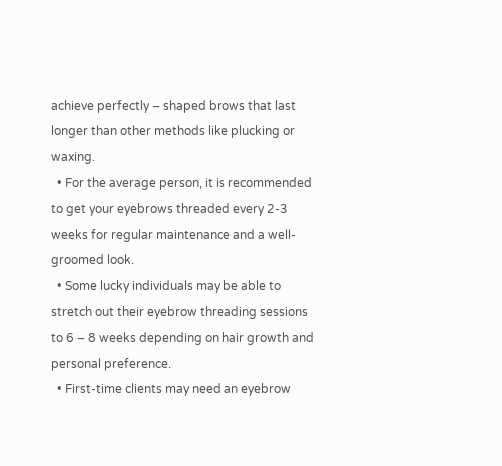achieve perfectly – shaped brows that last longer than other methods like plucking or waxing.
  • For the average person, it is recommended to get your eyebrows threaded every 2-3 weeks for regular maintenance and a well-groomed look.
  • Some lucky individuals may be able to stretch out their eyebrow threading sessions to 6 – 8 weeks depending on hair growth and personal preference.
  • First-time clients may need an eyebrow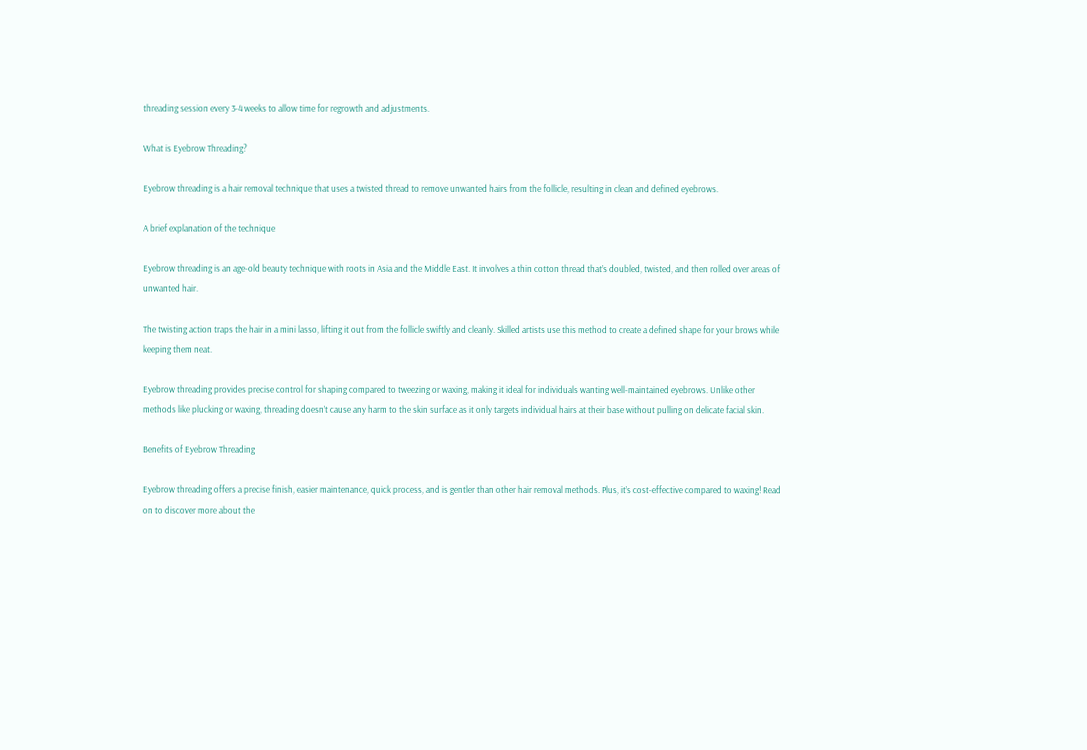threading session every 3-4 weeks to allow time for regrowth and adjustments.

What is Eyebrow Threading?

Eyebrow threading is a hair removal technique that uses a twisted thread to remove unwanted hairs from the follicle, resulting in clean and defined eyebrows.

A brief explanation of the technique

Eyebrow threading is an age-old beauty technique with roots in Asia and the Middle East. It involves a thin cotton thread that’s doubled, twisted, and then rolled over areas of unwanted hair.

The twisting action traps the hair in a mini lasso, lifting it out from the follicle swiftly and cleanly. Skilled artists use this method to create a defined shape for your brows while keeping them neat.

Eyebrow threading provides precise control for shaping compared to tweezing or waxing, making it ideal for individuals wanting well-maintained eyebrows. Unlike other methods like plucking or waxing, threading doesn’t cause any harm to the skin surface as it only targets individual hairs at their base without pulling on delicate facial skin.

Benefits of Eyebrow Threading

Eyebrow threading offers a precise finish, easier maintenance, quick process, and is gentler than other hair removal methods. Plus, it’s cost-effective compared to waxing! Read on to discover more about the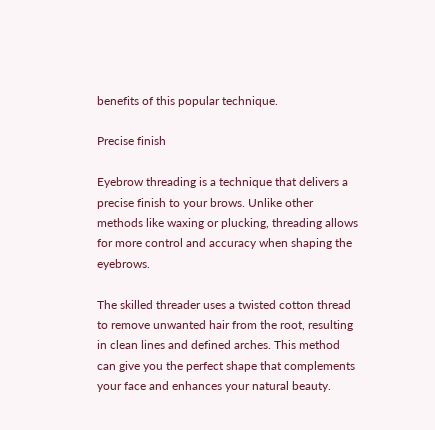benefits of this popular technique.

Precise finish

Eyebrow threading is a technique that delivers a precise finish to your brows. Unlike other methods like waxing or plucking, threading allows for more control and accuracy when shaping the eyebrows.

The skilled threader uses a twisted cotton thread to remove unwanted hair from the root, resulting in clean lines and defined arches. This method can give you the perfect shape that complements your face and enhances your natural beauty.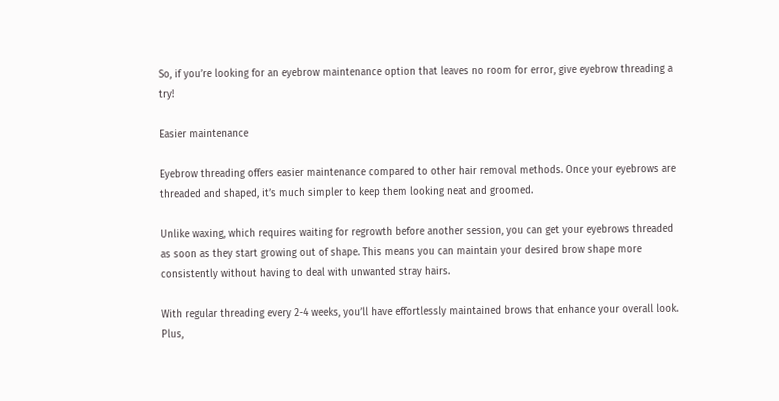So, if you’re looking for an eyebrow maintenance option that leaves no room for error, give eyebrow threading a try!

Easier maintenance

Eyebrow threading offers easier maintenance compared to other hair removal methods. Once your eyebrows are threaded and shaped, it’s much simpler to keep them looking neat and groomed.

Unlike waxing, which requires waiting for regrowth before another session, you can get your eyebrows threaded as soon as they start growing out of shape. This means you can maintain your desired brow shape more consistently without having to deal with unwanted stray hairs.

With regular threading every 2-4 weeks, you’ll have effortlessly maintained brows that enhance your overall look. Plus,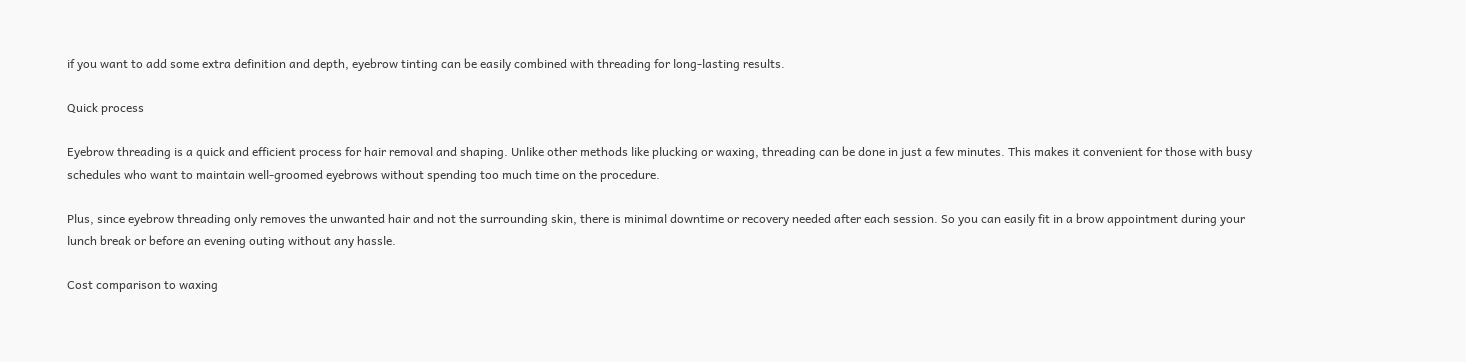if you want to add some extra definition and depth, eyebrow tinting can be easily combined with threading for long-lasting results.

Quick process

Eyebrow threading is a quick and efficient process for hair removal and shaping. Unlike other methods like plucking or waxing, threading can be done in just a few minutes. This makes it convenient for those with busy schedules who want to maintain well-groomed eyebrows without spending too much time on the procedure.

Plus, since eyebrow threading only removes the unwanted hair and not the surrounding skin, there is minimal downtime or recovery needed after each session. So you can easily fit in a brow appointment during your lunch break or before an evening outing without any hassle.

Cost comparison to waxing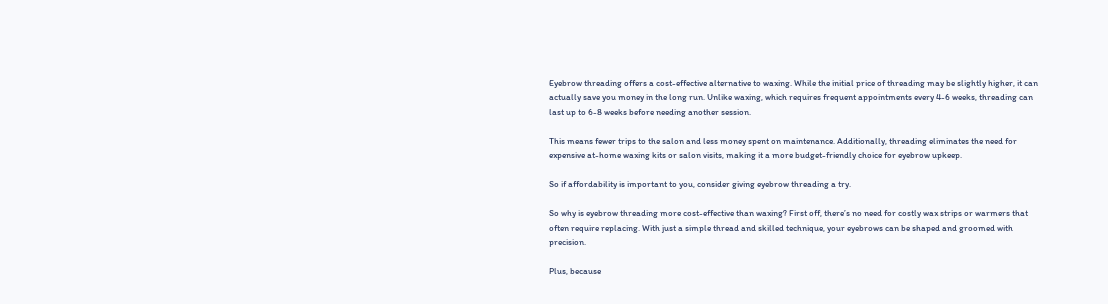Eyebrow threading offers a cost-effective alternative to waxing. While the initial price of threading may be slightly higher, it can actually save you money in the long run. Unlike waxing, which requires frequent appointments every 4-6 weeks, threading can last up to 6-8 weeks before needing another session.

This means fewer trips to the salon and less money spent on maintenance. Additionally, threading eliminates the need for expensive at-home waxing kits or salon visits, making it a more budget-friendly choice for eyebrow upkeep.

So if affordability is important to you, consider giving eyebrow threading a try.

So why is eyebrow threading more cost-effective than waxing? First off, there’s no need for costly wax strips or warmers that often require replacing. With just a simple thread and skilled technique, your eyebrows can be shaped and groomed with precision.

Plus, because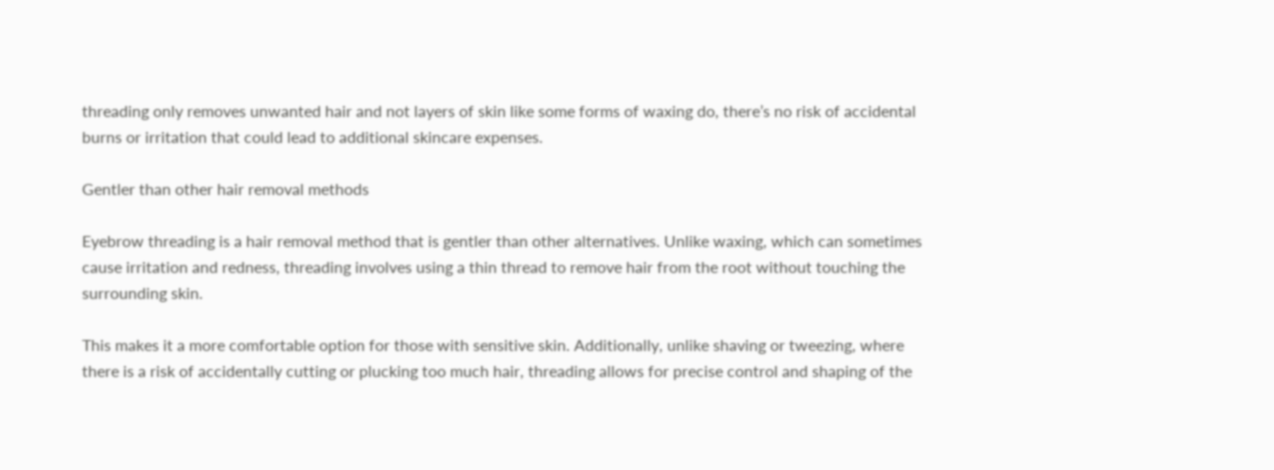threading only removes unwanted hair and not layers of skin like some forms of waxing do, there’s no risk of accidental burns or irritation that could lead to additional skincare expenses.

Gentler than other hair removal methods

Eyebrow threading is a hair removal method that is gentler than other alternatives. Unlike waxing, which can sometimes cause irritation and redness, threading involves using a thin thread to remove hair from the root without touching the surrounding skin.

This makes it a more comfortable option for those with sensitive skin. Additionally, unlike shaving or tweezing, where there is a risk of accidentally cutting or plucking too much hair, threading allows for precise control and shaping of the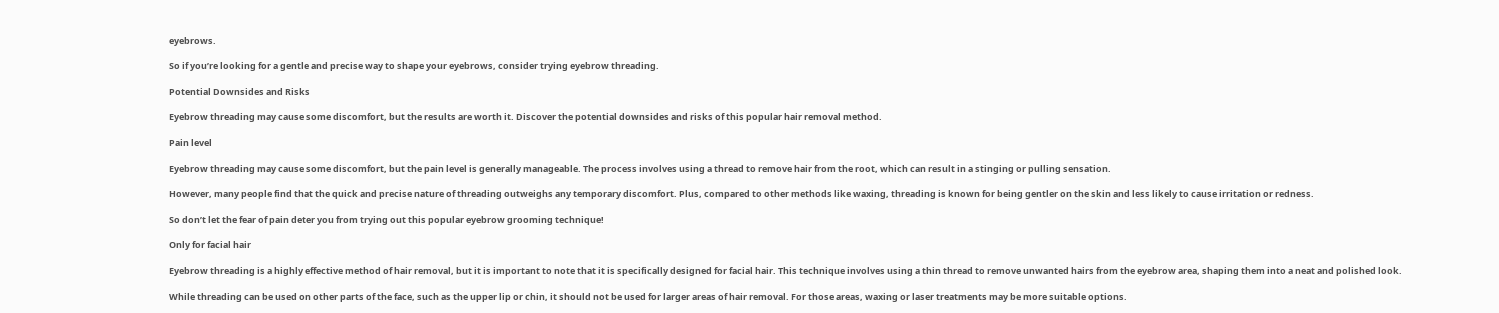eyebrows.

So if you’re looking for a gentle and precise way to shape your eyebrows, consider trying eyebrow threading.

Potential Downsides and Risks

Eyebrow threading may cause some discomfort, but the results are worth it. Discover the potential downsides and risks of this popular hair removal method.

Pain level

Eyebrow threading may cause some discomfort, but the pain level is generally manageable. The process involves using a thread to remove hair from the root, which can result in a stinging or pulling sensation.

However, many people find that the quick and precise nature of threading outweighs any temporary discomfort. Plus, compared to other methods like waxing, threading is known for being gentler on the skin and less likely to cause irritation or redness.

So don’t let the fear of pain deter you from trying out this popular eyebrow grooming technique!

Only for facial hair

Eyebrow threading is a highly effective method of hair removal, but it is important to note that it is specifically designed for facial hair. This technique involves using a thin thread to remove unwanted hairs from the eyebrow area, shaping them into a neat and polished look.

While threading can be used on other parts of the face, such as the upper lip or chin, it should not be used for larger areas of hair removal. For those areas, waxing or laser treatments may be more suitable options.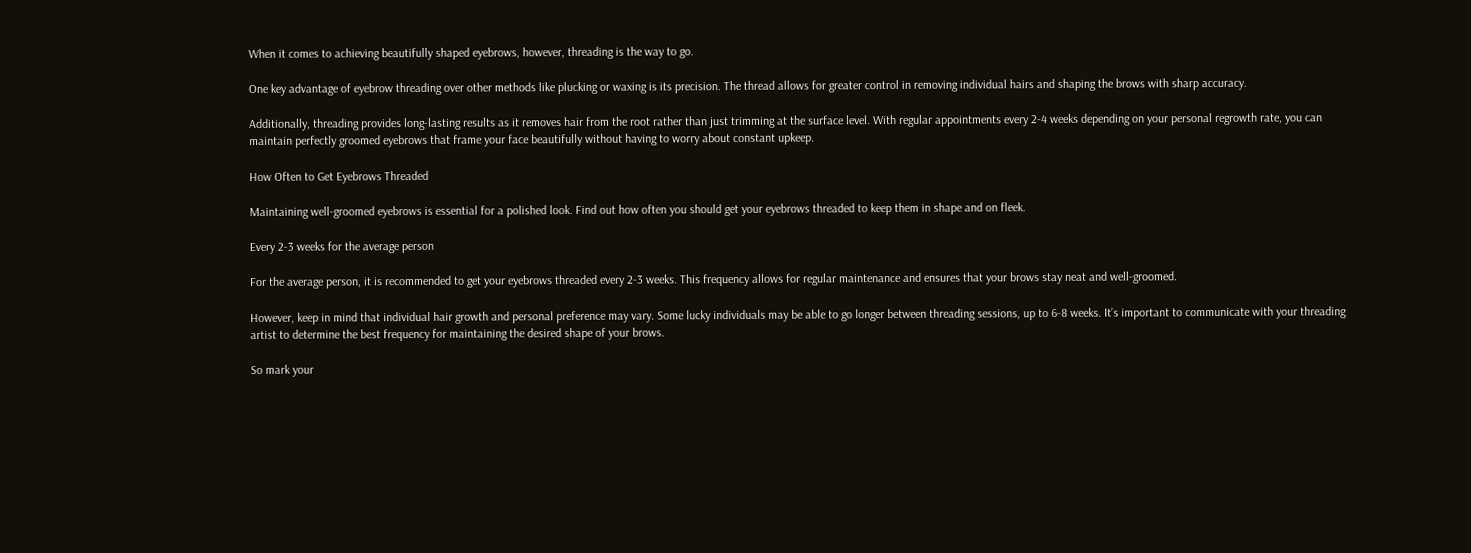When it comes to achieving beautifully shaped eyebrows, however, threading is the way to go.

One key advantage of eyebrow threading over other methods like plucking or waxing is its precision. The thread allows for greater control in removing individual hairs and shaping the brows with sharp accuracy.

Additionally, threading provides long-lasting results as it removes hair from the root rather than just trimming at the surface level. With regular appointments every 2-4 weeks depending on your personal regrowth rate, you can maintain perfectly groomed eyebrows that frame your face beautifully without having to worry about constant upkeep.

How Often to Get Eyebrows Threaded

Maintaining well-groomed eyebrows is essential for a polished look. Find out how often you should get your eyebrows threaded to keep them in shape and on fleek.

Every 2-3 weeks for the average person

For the average person, it is recommended to get your eyebrows threaded every 2-3 weeks. This frequency allows for regular maintenance and ensures that your brows stay neat and well-groomed.

However, keep in mind that individual hair growth and personal preference may vary. Some lucky individuals may be able to go longer between threading sessions, up to 6-8 weeks. It’s important to communicate with your threading artist to determine the best frequency for maintaining the desired shape of your brows.

So mark your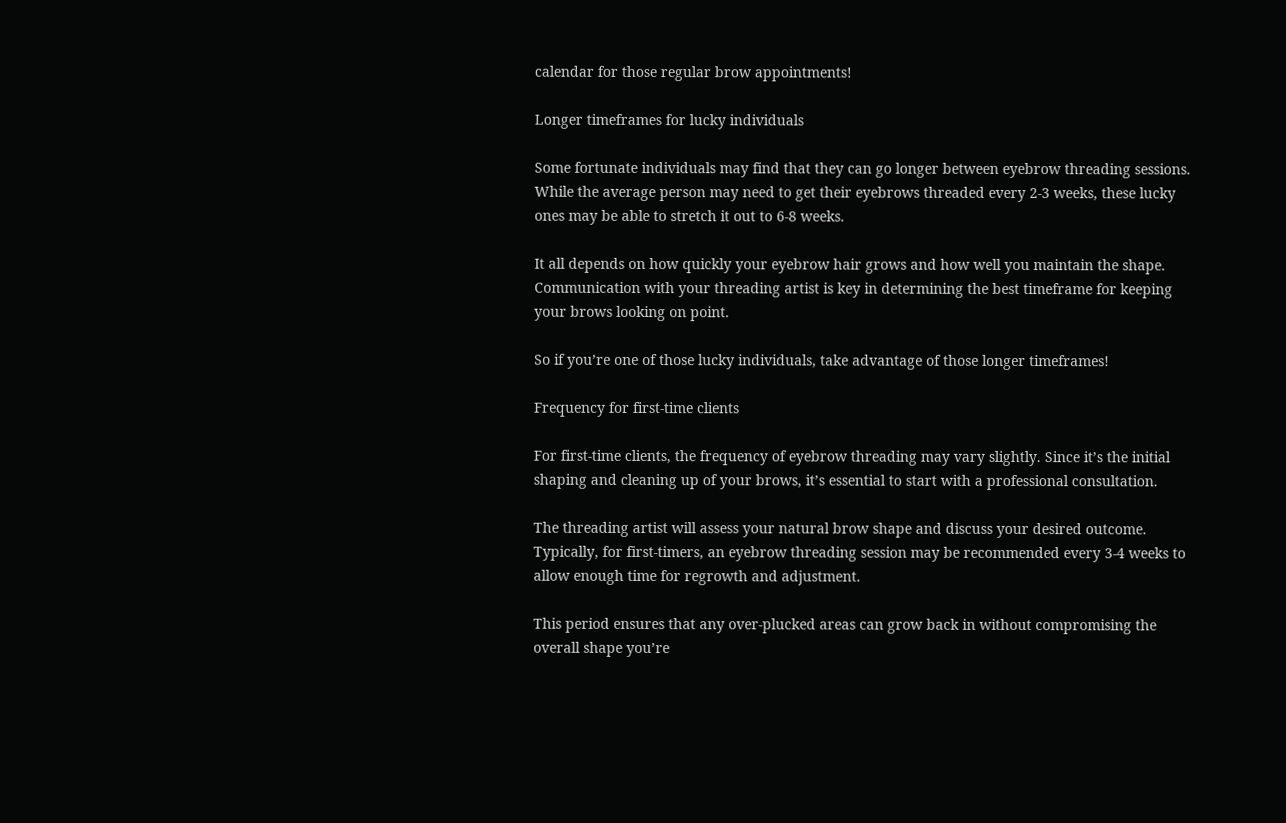calendar for those regular brow appointments!

Longer timeframes for lucky individuals

Some fortunate individuals may find that they can go longer between eyebrow threading sessions. While the average person may need to get their eyebrows threaded every 2-3 weeks, these lucky ones may be able to stretch it out to 6-8 weeks.

It all depends on how quickly your eyebrow hair grows and how well you maintain the shape. Communication with your threading artist is key in determining the best timeframe for keeping your brows looking on point.

So if you’re one of those lucky individuals, take advantage of those longer timeframes!

Frequency for first-time clients

For first-time clients, the frequency of eyebrow threading may vary slightly. Since it’s the initial shaping and cleaning up of your brows, it’s essential to start with a professional consultation.

The threading artist will assess your natural brow shape and discuss your desired outcome. Typically, for first-timers, an eyebrow threading session may be recommended every 3-4 weeks to allow enough time for regrowth and adjustment.

This period ensures that any over-plucked areas can grow back in without compromising the overall shape you’re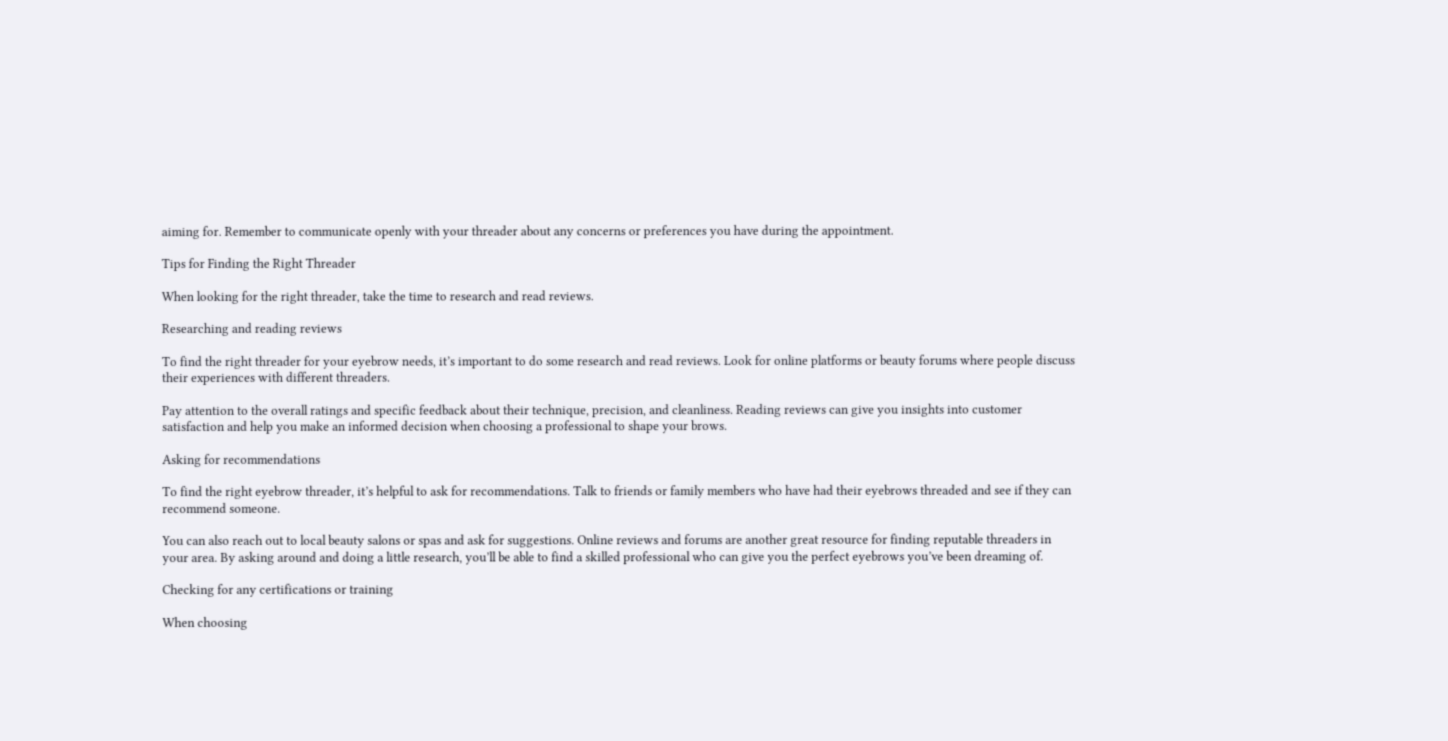aiming for. Remember to communicate openly with your threader about any concerns or preferences you have during the appointment.

Tips for Finding the Right Threader

When looking for the right threader, take the time to research and read reviews.

Researching and reading reviews

To find the right threader for your eyebrow needs, it’s important to do some research and read reviews. Look for online platforms or beauty forums where people discuss their experiences with different threaders.

Pay attention to the overall ratings and specific feedback about their technique, precision, and cleanliness. Reading reviews can give you insights into customer satisfaction and help you make an informed decision when choosing a professional to shape your brows.

Asking for recommendations

To find the right eyebrow threader, it’s helpful to ask for recommendations. Talk to friends or family members who have had their eyebrows threaded and see if they can recommend someone.

You can also reach out to local beauty salons or spas and ask for suggestions. Online reviews and forums are another great resource for finding reputable threaders in your area. By asking around and doing a little research, you’ll be able to find a skilled professional who can give you the perfect eyebrows you’ve been dreaming of.

Checking for any certifications or training

When choosing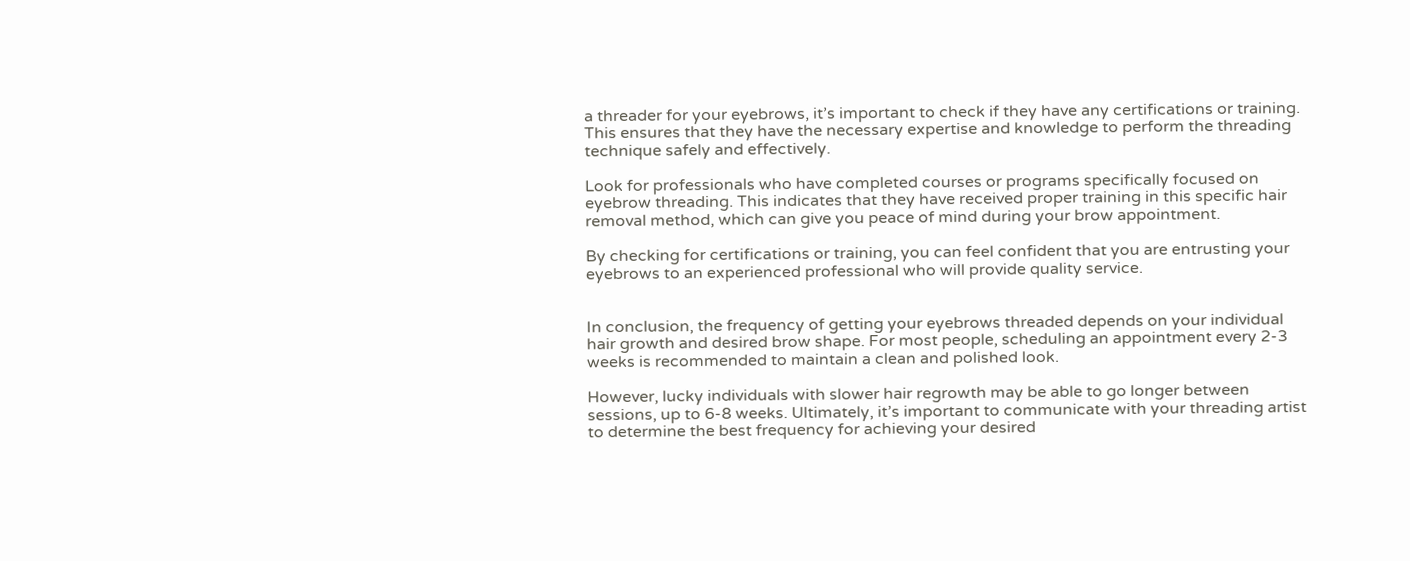a threader for your eyebrows, it’s important to check if they have any certifications or training. This ensures that they have the necessary expertise and knowledge to perform the threading technique safely and effectively.

Look for professionals who have completed courses or programs specifically focused on eyebrow threading. This indicates that they have received proper training in this specific hair removal method, which can give you peace of mind during your brow appointment.

By checking for certifications or training, you can feel confident that you are entrusting your eyebrows to an experienced professional who will provide quality service.


In conclusion, the frequency of getting your eyebrows threaded depends on your individual hair growth and desired brow shape. For most people, scheduling an appointment every 2-3 weeks is recommended to maintain a clean and polished look.

However, lucky individuals with slower hair regrowth may be able to go longer between sessions, up to 6-8 weeks. Ultimately, it’s important to communicate with your threading artist to determine the best frequency for achieving your desired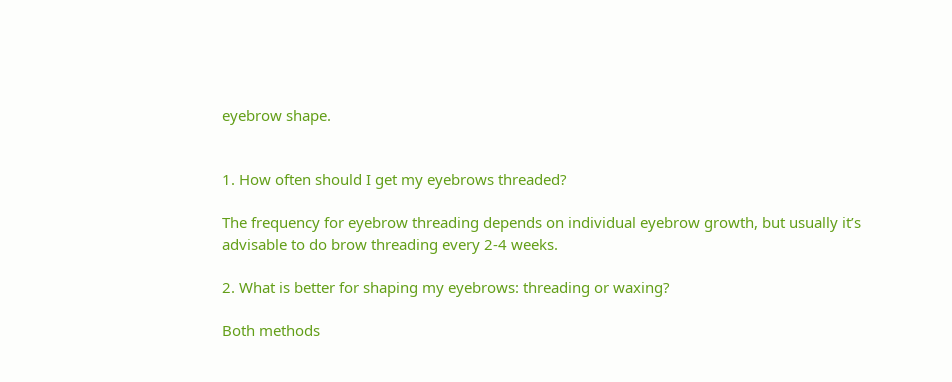eyebrow shape.


1. How often should I get my eyebrows threaded?

The frequency for eyebrow threading depends on individual eyebrow growth, but usually it’s advisable to do brow threading every 2-4 weeks.

2. What is better for shaping my eyebrows: threading or waxing?

Both methods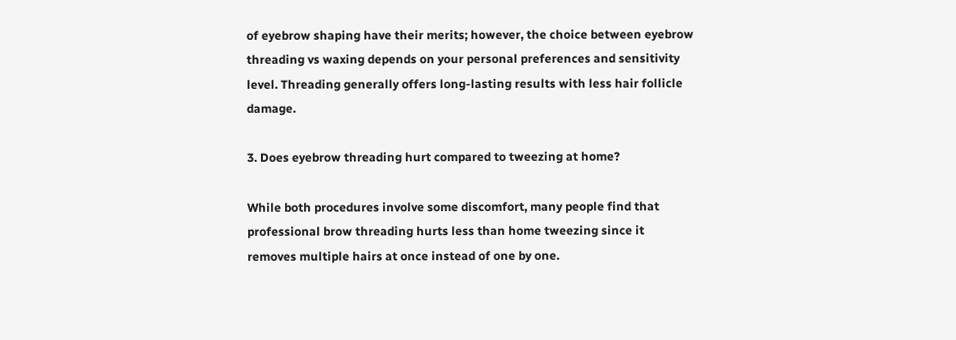of eyebrow shaping have their merits; however, the choice between eyebrow threading vs waxing depends on your personal preferences and sensitivity level. Threading generally offers long-lasting results with less hair follicle damage.

3. Does eyebrow threading hurt compared to tweezing at home?

While both procedures involve some discomfort, many people find that professional brow threading hurts less than home tweezing since it removes multiple hairs at once instead of one by one.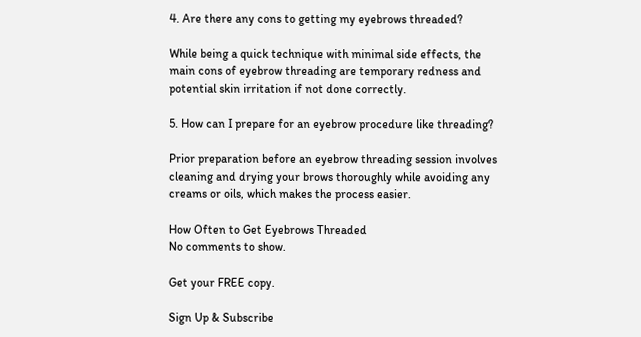4. Are there any cons to getting my eyebrows threaded?

While being a quick technique with minimal side effects, the main cons of eyebrow threading are temporary redness and potential skin irritation if not done correctly.

5. How can I prepare for an eyebrow procedure like threading?

Prior preparation before an eyebrow threading session involves cleaning and drying your brows thoroughly while avoiding any creams or oils, which makes the process easier.

How Often to Get Eyebrows Threaded
No comments to show.

Get your FREE copy.

Sign Up & Subscribe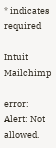* indicates required

Intuit Mailchimp

error: Alert: Not allowed.